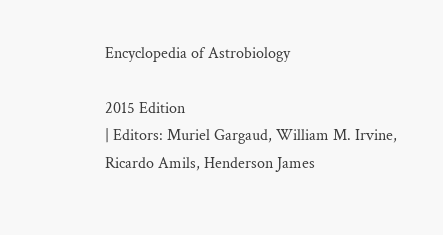Encyclopedia of Astrobiology

2015 Edition
| Editors: Muriel Gargaud, William M. Irvine, Ricardo Amils, Henderson James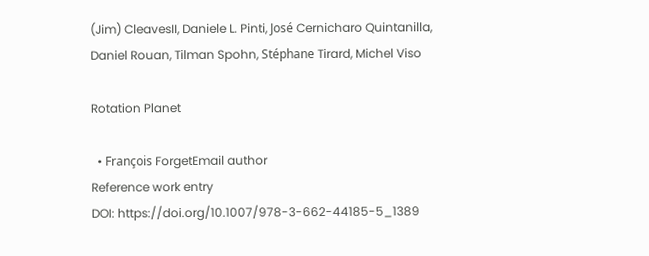(Jim) CleavesII, Daniele L. Pinti, José Cernicharo Quintanilla, Daniel Rouan, Tilman Spohn, Stéphane Tirard, Michel Viso

Rotation Planet

  • François ForgetEmail author
Reference work entry
DOI: https://doi.org/10.1007/978-3-662-44185-5_1389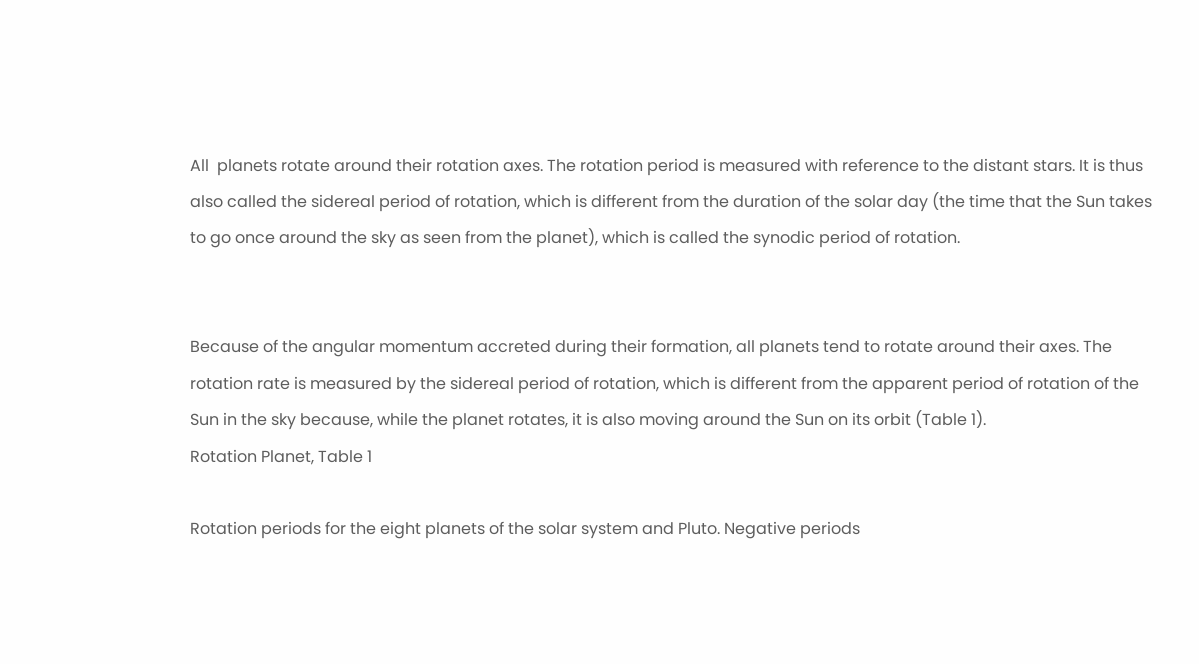All  planets rotate around their rotation axes. The rotation period is measured with reference to the distant stars. It is thus also called the sidereal period of rotation, which is different from the duration of the solar day (the time that the Sun takes to go once around the sky as seen from the planet), which is called the synodic period of rotation.


Because of the angular momentum accreted during their formation, all planets tend to rotate around their axes. The rotation rate is measured by the sidereal period of rotation, which is different from the apparent period of rotation of the Sun in the sky because, while the planet rotates, it is also moving around the Sun on its orbit (Table 1).
Rotation Planet, Table 1

Rotation periods for the eight planets of the solar system and Pluto. Negative periods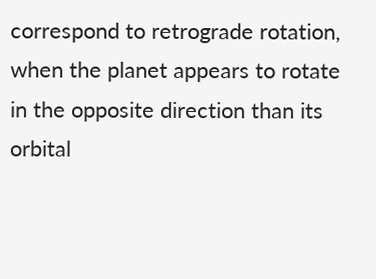correspond to retrograde rotation, when the planet appears to rotate in the opposite direction than its orbital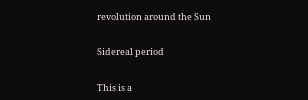revolution around the Sun


Sidereal period


This is a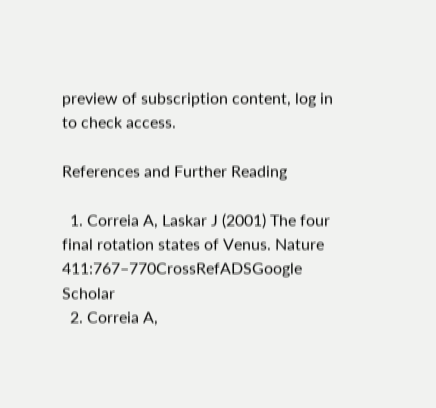preview of subscription content, log in to check access.

References and Further Reading

  1. Correia A, Laskar J (2001) The four final rotation states of Venus. Nature 411:767–770CrossRefADSGoogle Scholar
  2. Correia A,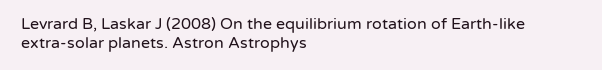Levrard B, Laskar J (2008) On the equilibrium rotation of Earth-like extra-solar planets. Astron Astrophys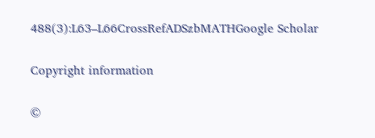488(3):L63–L66CrossRefADSzbMATHGoogle Scholar

Copyright information

©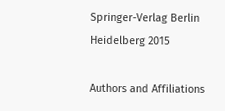Springer-Verlag Berlin Heidelberg 2015

Authors and Affiliations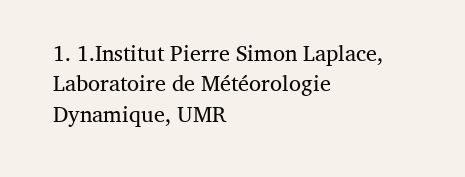1. 1.Institut Pierre Simon Laplace, Laboratoire de Météorologie Dynamique, UMR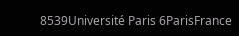8539Université Paris 6ParisFrance